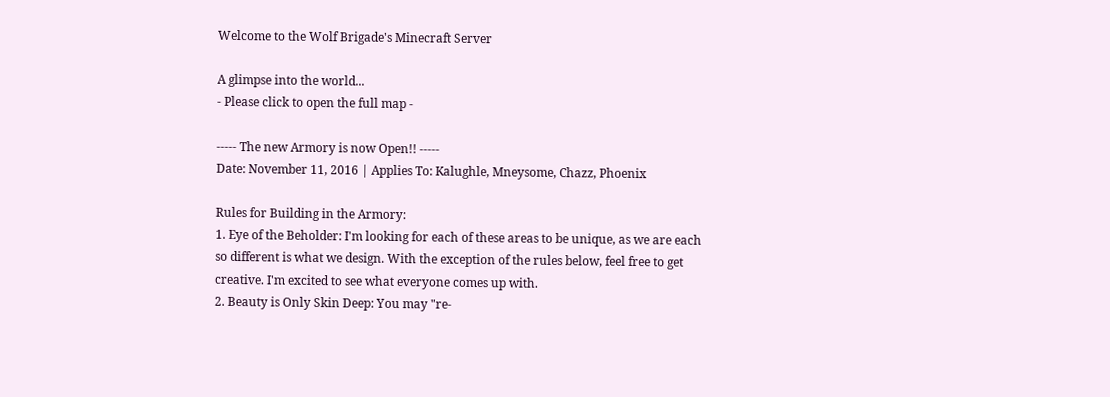Welcome to the Wolf Brigade's Minecraft Server

A glimpse into the world...
- Please click to open the full map -

----- The new Armory is now Open!! -----
Date: November 11, 2016 | Applies To: Kalughle, Mneysome, Chazz, Phoenix

Rules for Building in the Armory:
1. Eye of the Beholder: I'm looking for each of these areas to be unique, as we are each so different is what we design. With the exception of the rules below, feel free to get creative. I'm excited to see what everyone comes up with.
2. Beauty is Only Skin Deep: You may "re-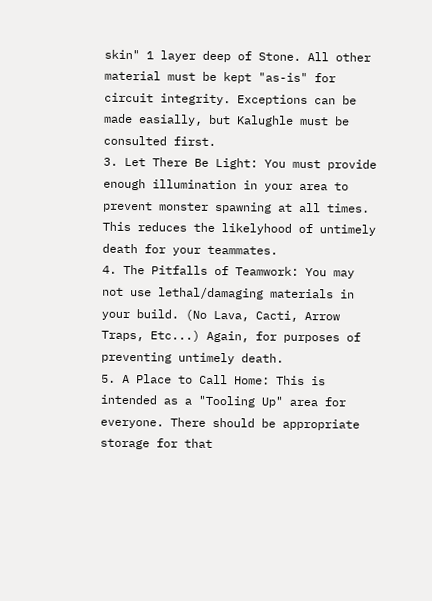skin" 1 layer deep of Stone. All other material must be kept "as-is" for circuit integrity. Exceptions can be made easially, but Kalughle must be consulted first.
3. Let There Be Light: You must provide enough illumination in your area to prevent monster spawning at all times. This reduces the likelyhood of untimely death for your teammates.
4. The Pitfalls of Teamwork: You may not use lethal/damaging materials in your build. (No Lava, Cacti, Arrow Traps, Etc...) Again, for purposes of preventing untimely death.
5. A Place to Call Home: This is intended as a "Tooling Up" area for everyone. There should be appropriate storage for that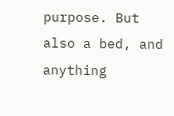purpose. But also a bed, and anything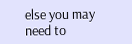else you may need to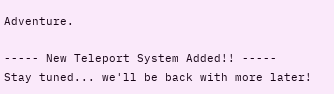Adventure.

----- New Teleport System Added!! -----
Stay tuned... we'll be back with more later!